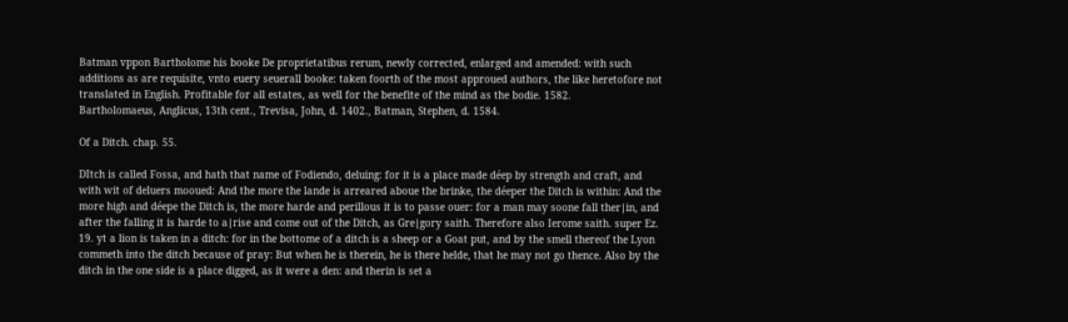Batman vppon Bartholome his booke De proprietatibus rerum, newly corrected, enlarged and amended: with such additions as are requisite, vnto euery seuerall booke: taken foorth of the most approued authors, the like heretofore not translated in English. Profitable for all estates, as well for the benefite of the mind as the bodie. 1582.
Bartholomaeus, Anglicus, 13th cent., Trevisa, John, d. 1402., Batman, Stephen, d. 1584.

Of a Ditch. chap. 55.

DItch is called Fossa, and hath that name of Fodiendo, deluing: for it is a place made déep by strength and craft, and with wit of deluers mooued: And the more the lande is arreared aboue the brinke, the déeper the Ditch is within: And the more high and déepe the Ditch is, the more harde and perillous it is to passe ouer: for a man may soone fall ther∣in, and after the falling it is harde to a∣rise and come out of the Ditch, as Gre∣gory saith. Therefore also Ierome saith. super Ez. 19. yt a lion is taken in a ditch: for in the bottome of a ditch is a sheep or a Goat put, and by the smell thereof the Lyon commeth into the ditch because of pray: But when he is therein, he is there helde, that he may not go thence. Also by the ditch in the one side is a place digged, as it were a den: and therin is set a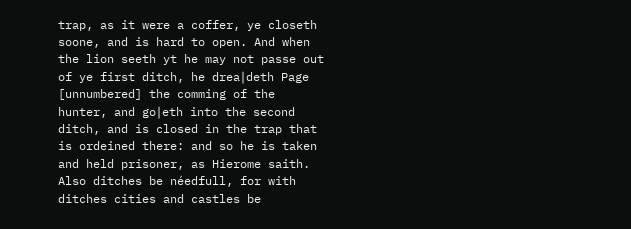trap, as it were a coffer, ye closeth soone, and is hard to open. And when the lion seeth yt he may not passe out of ye first ditch, he drea∣deth Page  [unnumbered] the comming of the hunter, and go∣eth into the second ditch, and is closed in the trap that is ordeined there: and so he is taken and held prisoner, as Hierome saith. Also ditches be néedfull, for with ditches cities and castles be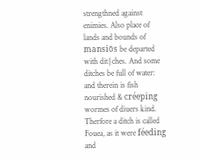strengthned against enimies. Also place of lands and bounds of mansiōs be departed with dit∣ches. And some ditches be full of water: and therein is fish nourished & créeping wormes of diuers kind. Therfore a ditch is called Fouea, as it were féeding and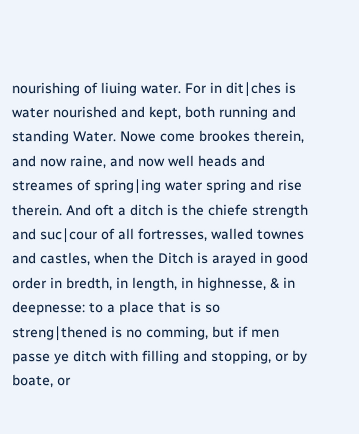nourishing of liuing water. For in dit∣ches is water nourished and kept, both running and standing Water. Nowe come brookes therein, and now raine, and now well heads and streames of spring∣ing water spring and rise therein. And oft a ditch is the chiefe strength and suc∣cour of all fortresses, walled townes and castles, when the Ditch is arayed in good order in bredth, in length, in highnesse, & in deepnesse: to a place that is so streng∣thened is no comming, but if men passe ye ditch with filling and stopping, or by boate, or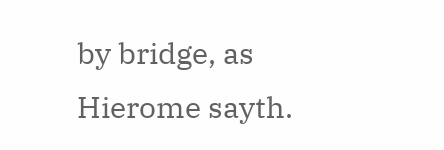by bridge, as Hierome sayth.